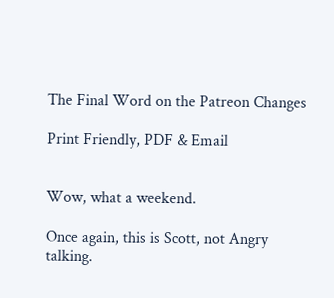The Final Word on the Patreon Changes

Print Friendly, PDF & Email


Wow, what a weekend.

Once again, this is Scott, not Angry talking.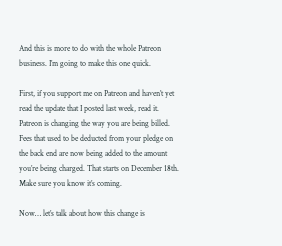And this is more to do with the whole Patreon business. I’m going to make this one quick.

First, if you support me on Patreon and haven’t yet read the update that I posted last week, read it. Patreon is changing the way you are being billed. Fees that used to be deducted from your pledge on the back end are now being added to the amount you’re being charged. That starts on December 18th. Make sure you know it’s coming.

Now… let’s talk about how this change is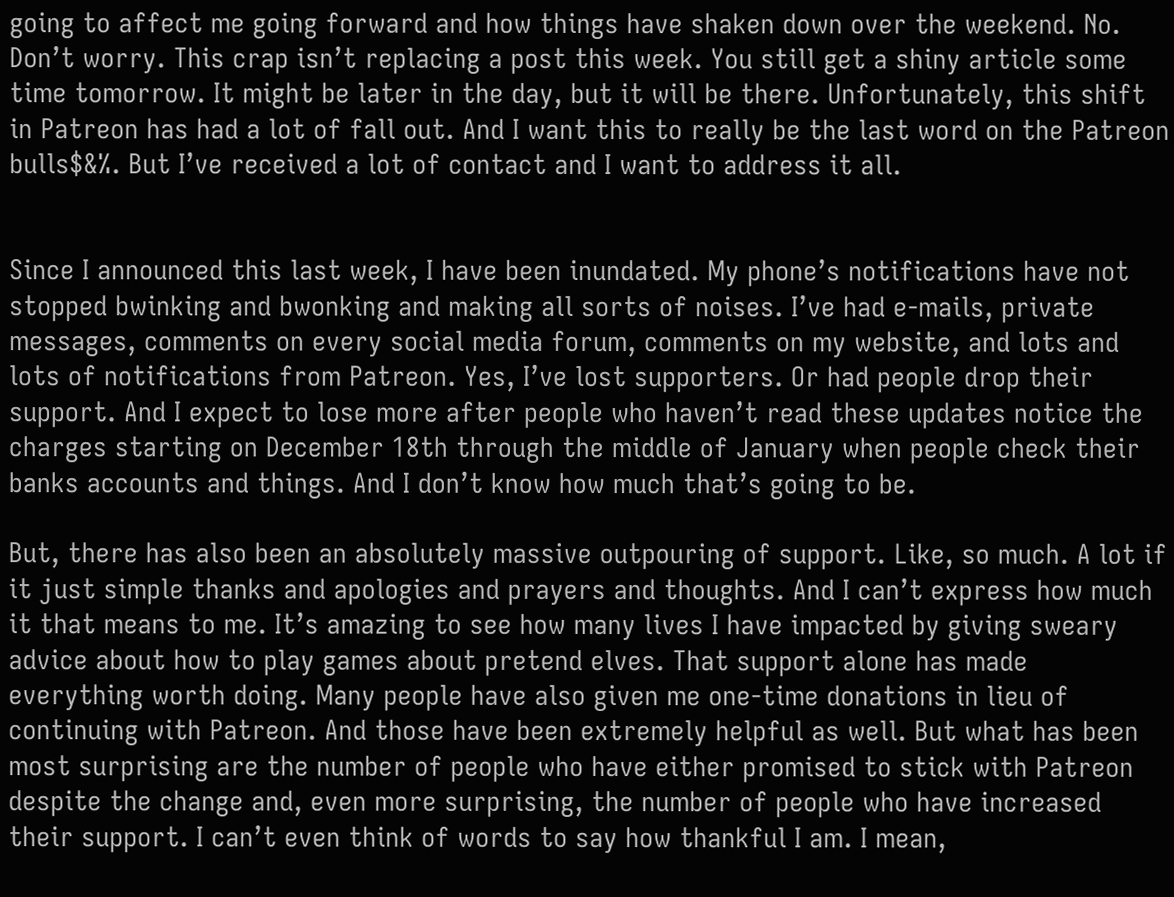going to affect me going forward and how things have shaken down over the weekend. No. Don’t worry. This crap isn’t replacing a post this week. You still get a shiny article some time tomorrow. It might be later in the day, but it will be there. Unfortunately, this shift in Patreon has had a lot of fall out. And I want this to really be the last word on the Patreon bulls$&%. But I’ve received a lot of contact and I want to address it all.


Since I announced this last week, I have been inundated. My phone’s notifications have not stopped bwinking and bwonking and making all sorts of noises. I’ve had e-mails, private messages, comments on every social media forum, comments on my website, and lots and lots of notifications from Patreon. Yes, I’ve lost supporters. Or had people drop their support. And I expect to lose more after people who haven’t read these updates notice the charges starting on December 18th through the middle of January when people check their banks accounts and things. And I don’t know how much that’s going to be.

But, there has also been an absolutely massive outpouring of support. Like, so much. A lot if it just simple thanks and apologies and prayers and thoughts. And I can’t express how much it that means to me. It’s amazing to see how many lives I have impacted by giving sweary advice about how to play games about pretend elves. That support alone has made everything worth doing. Many people have also given me one-time donations in lieu of continuing with Patreon. And those have been extremely helpful as well. But what has been most surprising are the number of people who have either promised to stick with Patreon despite the change and, even more surprising, the number of people who have increased their support. I can’t even think of words to say how thankful I am. I mean,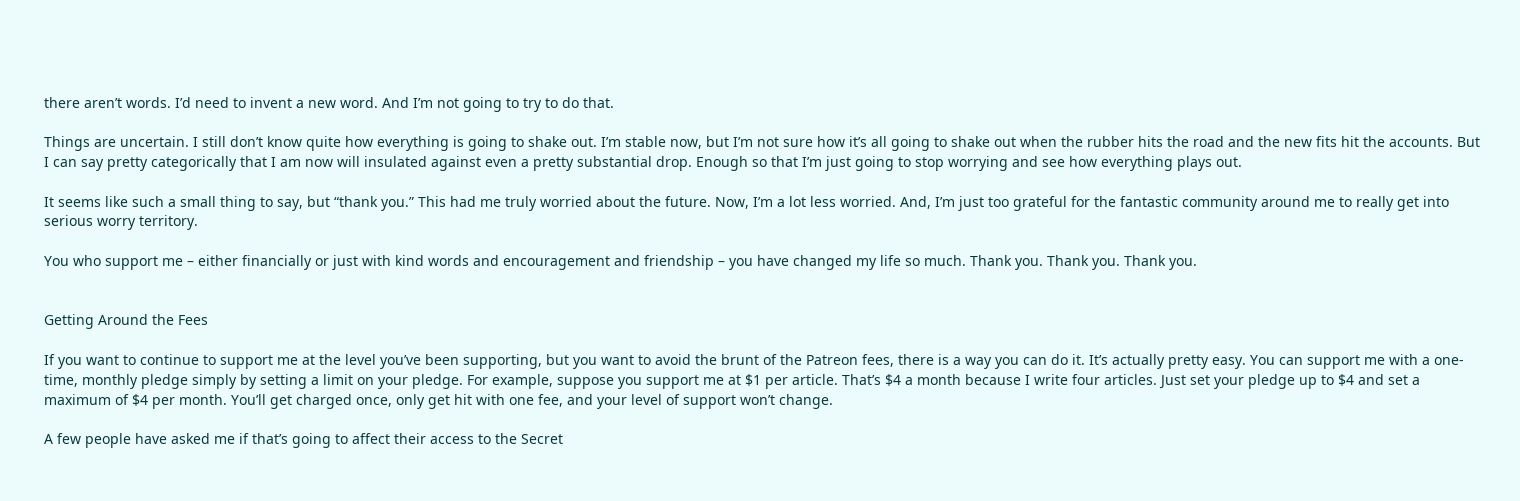there aren’t words. I’d need to invent a new word. And I’m not going to try to do that.

Things are uncertain. I still don’t know quite how everything is going to shake out. I’m stable now, but I’m not sure how it’s all going to shake out when the rubber hits the road and the new fits hit the accounts. But I can say pretty categorically that I am now will insulated against even a pretty substantial drop. Enough so that I’m just going to stop worrying and see how everything plays out.

It seems like such a small thing to say, but “thank you.” This had me truly worried about the future. Now, I’m a lot less worried. And, I’m just too grateful for the fantastic community around me to really get into serious worry territory.

You who support me – either financially or just with kind words and encouragement and friendship – you have changed my life so much. Thank you. Thank you. Thank you.


Getting Around the Fees

If you want to continue to support me at the level you’ve been supporting, but you want to avoid the brunt of the Patreon fees, there is a way you can do it. It’s actually pretty easy. You can support me with a one-time, monthly pledge simply by setting a limit on your pledge. For example, suppose you support me at $1 per article. That’s $4 a month because I write four articles. Just set your pledge up to $4 and set a maximum of $4 per month. You’ll get charged once, only get hit with one fee, and your level of support won’t change.

A few people have asked me if that’s going to affect their access to the Secret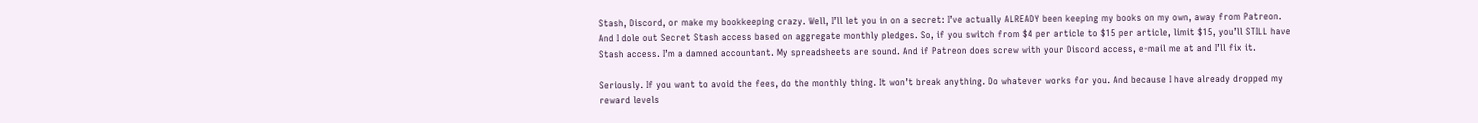Stash, Discord, or make my bookkeeping crazy. Well, I’ll let you in on a secret: I’ve actually ALREADY been keeping my books on my own, away from Patreon. And I dole out Secret Stash access based on aggregate monthly pledges. So, if you switch from $4 per article to $15 per article, limit $15, you’ll STILL have Stash access. I’m a damned accountant. My spreadsheets are sound. And if Patreon does screw with your Discord access, e-mail me at and I’ll fix it.

Seriously. If you want to avoid the fees, do the monthly thing. It won’t break anything. Do whatever works for you. And because I have already dropped my reward levels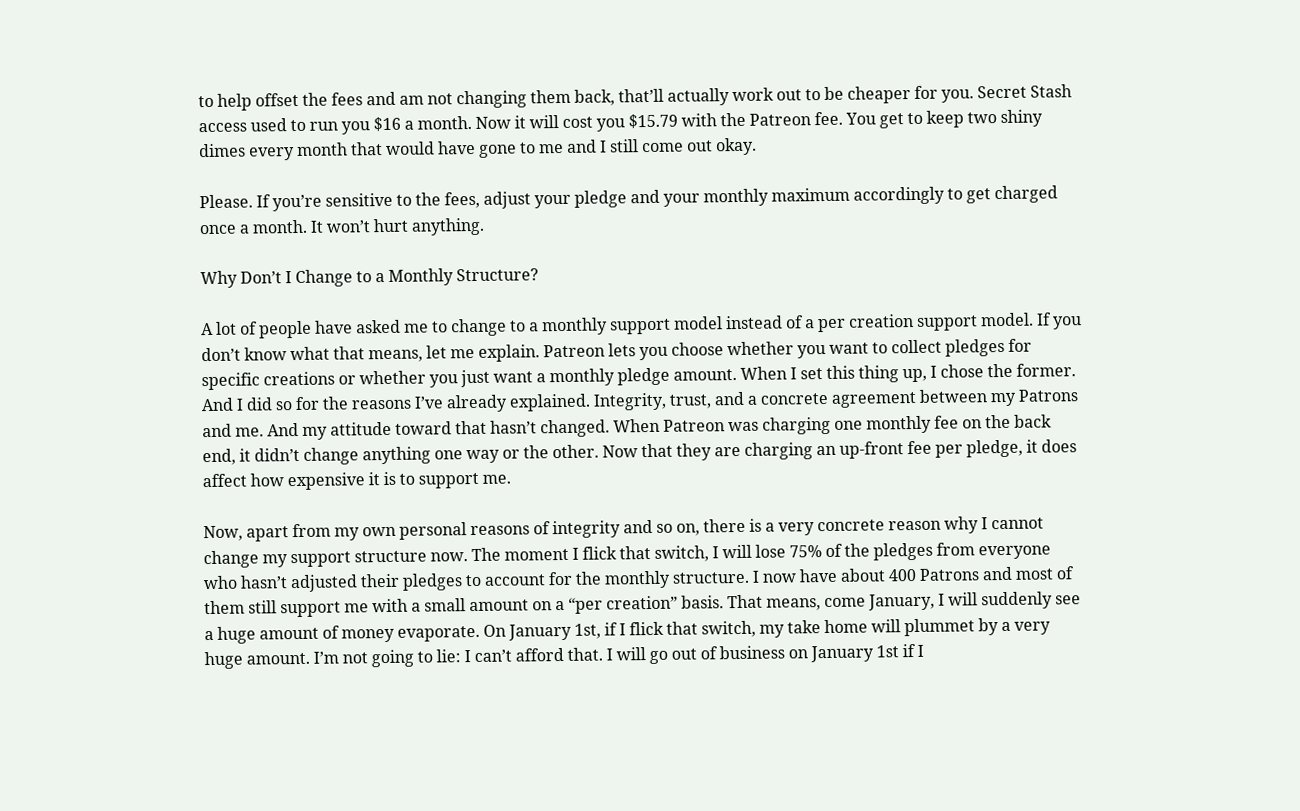to help offset the fees and am not changing them back, that’ll actually work out to be cheaper for you. Secret Stash access used to run you $16 a month. Now it will cost you $15.79 with the Patreon fee. You get to keep two shiny dimes every month that would have gone to me and I still come out okay.

Please. If you’re sensitive to the fees, adjust your pledge and your monthly maximum accordingly to get charged once a month. It won’t hurt anything.

Why Don’t I Change to a Monthly Structure?

A lot of people have asked me to change to a monthly support model instead of a per creation support model. If you don’t know what that means, let me explain. Patreon lets you choose whether you want to collect pledges for specific creations or whether you just want a monthly pledge amount. When I set this thing up, I chose the former. And I did so for the reasons I’ve already explained. Integrity, trust, and a concrete agreement between my Patrons and me. And my attitude toward that hasn’t changed. When Patreon was charging one monthly fee on the back end, it didn’t change anything one way or the other. Now that they are charging an up-front fee per pledge, it does affect how expensive it is to support me.

Now, apart from my own personal reasons of integrity and so on, there is a very concrete reason why I cannot change my support structure now. The moment I flick that switch, I will lose 75% of the pledges from everyone who hasn’t adjusted their pledges to account for the monthly structure. I now have about 400 Patrons and most of them still support me with a small amount on a “per creation” basis. That means, come January, I will suddenly see a huge amount of money evaporate. On January 1st, if I flick that switch, my take home will plummet by a very huge amount. I’m not going to lie: I can’t afford that. I will go out of business on January 1st if I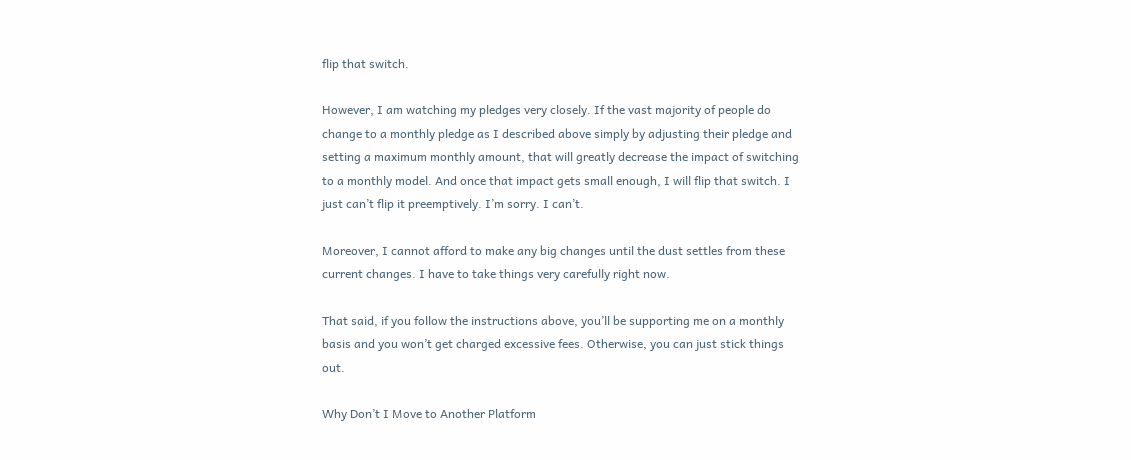flip that switch.

However, I am watching my pledges very closely. If the vast majority of people do change to a monthly pledge as I described above simply by adjusting their pledge and setting a maximum monthly amount, that will greatly decrease the impact of switching to a monthly model. And once that impact gets small enough, I will flip that switch. I just can’t flip it preemptively. I’m sorry. I can’t.

Moreover, I cannot afford to make any big changes until the dust settles from these current changes. I have to take things very carefully right now.

That said, if you follow the instructions above, you’ll be supporting me on a monthly basis and you won’t get charged excessive fees. Otherwise, you can just stick things out.

Why Don’t I Move to Another Platform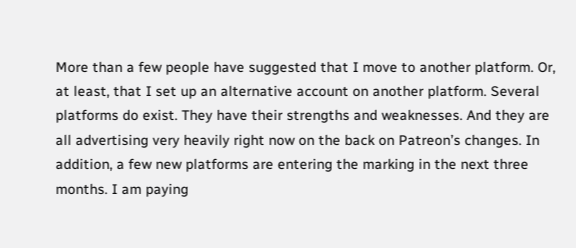More than a few people have suggested that I move to another platform. Or, at least, that I set up an alternative account on another platform. Several platforms do exist. They have their strengths and weaknesses. And they are all advertising very heavily right now on the back on Patreon’s changes. In addition, a few new platforms are entering the marking in the next three months. I am paying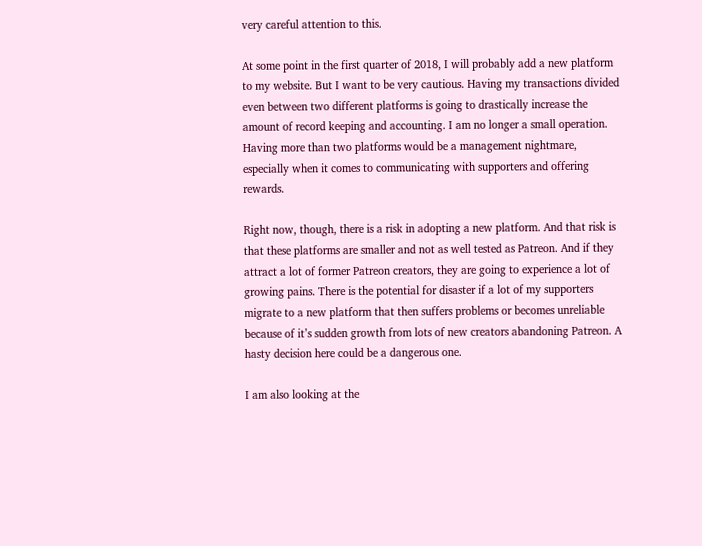very careful attention to this.

At some point in the first quarter of 2018, I will probably add a new platform to my website. But I want to be very cautious. Having my transactions divided even between two different platforms is going to drastically increase the amount of record keeping and accounting. I am no longer a small operation. Having more than two platforms would be a management nightmare, especially when it comes to communicating with supporters and offering rewards.

Right now, though, there is a risk in adopting a new platform. And that risk is that these platforms are smaller and not as well tested as Patreon. And if they attract a lot of former Patreon creators, they are going to experience a lot of growing pains. There is the potential for disaster if a lot of my supporters migrate to a new platform that then suffers problems or becomes unreliable because of it’s sudden growth from lots of new creators abandoning Patreon. A hasty decision here could be a dangerous one.

I am also looking at the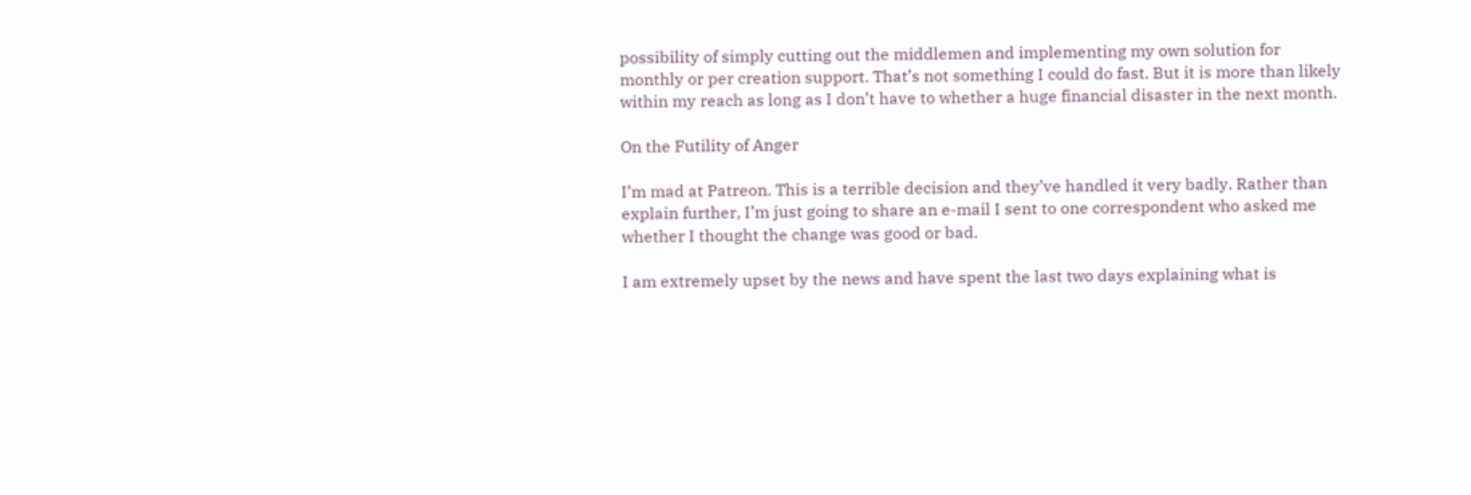possibility of simply cutting out the middlemen and implementing my own solution for monthly or per creation support. That’s not something I could do fast. But it is more than likely within my reach as long as I don’t have to whether a huge financial disaster in the next month.

On the Futility of Anger

I’m mad at Patreon. This is a terrible decision and they’ve handled it very badly. Rather than explain further, I’m just going to share an e-mail I sent to one correspondent who asked me whether I thought the change was good or bad.

I am extremely upset by the news and have spent the last two days explaining what is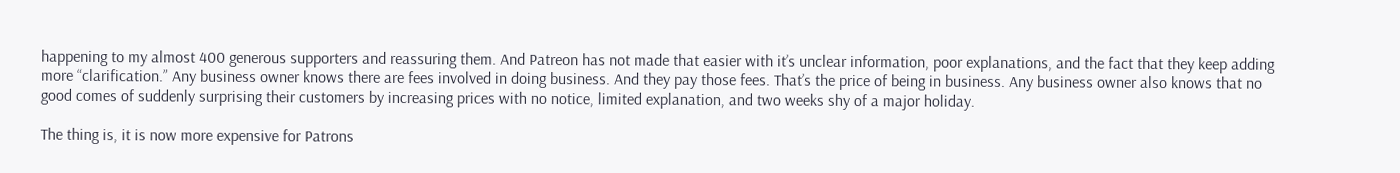happening to my almost 400 generous supporters and reassuring them. And Patreon has not made that easier with it’s unclear information, poor explanations, and the fact that they keep adding more “clarification.” Any business owner knows there are fees involved in doing business. And they pay those fees. That’s the price of being in business. Any business owner also knows that no good comes of suddenly surprising their customers by increasing prices with no notice, limited explanation, and two weeks shy of a major holiday.

The thing is, it is now more expensive for Patrons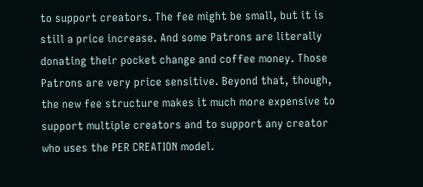to support creators. The fee might be small, but it is still a price increase. And some Patrons are literally donating their pocket change and coffee money. Those Patrons are very price sensitive. Beyond that, though, the new fee structure makes it much more expensive to support multiple creators and to support any creator who uses the PER CREATION model.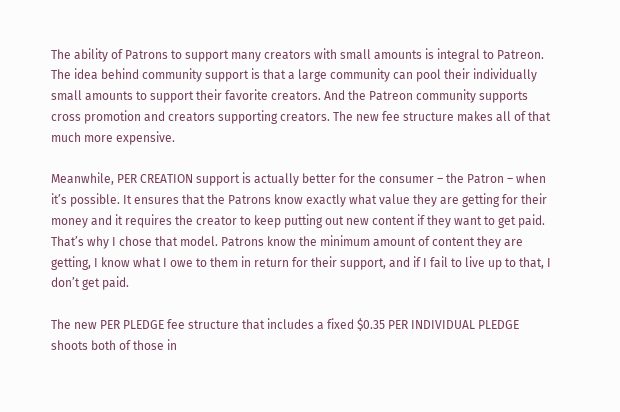The ability of Patrons to support many creators with small amounts is integral to Patreon. The idea behind community support is that a large community can pool their individually small amounts to support their favorite creators. And the Patreon community supports cross promotion and creators supporting creators. The new fee structure makes all of that much more expensive.

Meanwhile, PER CREATION support is actually better for the consumer – the Patron – when it’s possible. It ensures that the Patrons know exactly what value they are getting for their money and it requires the creator to keep putting out new content if they want to get paid. That’s why I chose that model. Patrons know the minimum amount of content they are getting, I know what I owe to them in return for their support, and if I fail to live up to that, I don’t get paid.

The new PER PLEDGE fee structure that includes a fixed $0.35 PER INDIVIDUAL PLEDGE shoots both of those in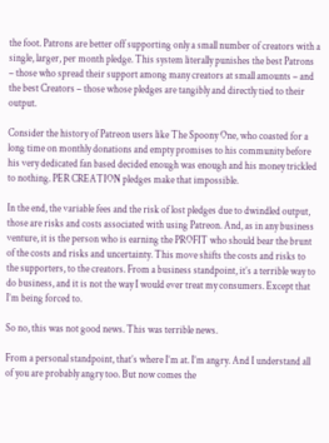the foot. Patrons are better off supporting only a small number of creators with a single, larger, per month pledge. This system literally punishes the best Patrons – those who spread their support among many creators at small amounts – and the best Creators – those whose pledges are tangibly and directly tied to their output.

Consider the history of Patreon users like The Spoony One, who coasted for a long time on monthly donations and empty promises to his community before his very dedicated fan based decided enough was enough and his money trickled to nothing. PER CREATION pledges make that impossible.

In the end, the variable fees and the risk of lost pledges due to dwindled output, those are risks and costs associated with using Patreon. And, as in any business venture, it is the person who is earning the PROFIT who should bear the brunt of the costs and risks and uncertainty. This move shifts the costs and risks to the supporters, to the creators. From a business standpoint, it’s a terrible way to do business, and it is not the way I would ever treat my consumers. Except that I’m being forced to.

So no, this was not good news. This was terrible news.

From a personal standpoint, that’s where I’m at. I’m angry. And I understand all of you are probably angry too. But now comes the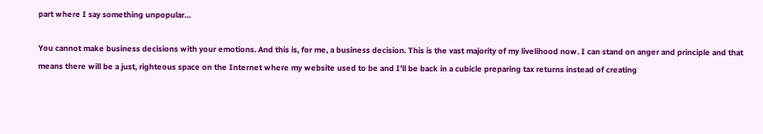part where I say something unpopular…

You cannot make business decisions with your emotions. And this is, for me, a business decision. This is the vast majority of my livelihood now. I can stand on anger and principle and that means there will be a just, righteous space on the Internet where my website used to be and I’ll be back in a cubicle preparing tax returns instead of creating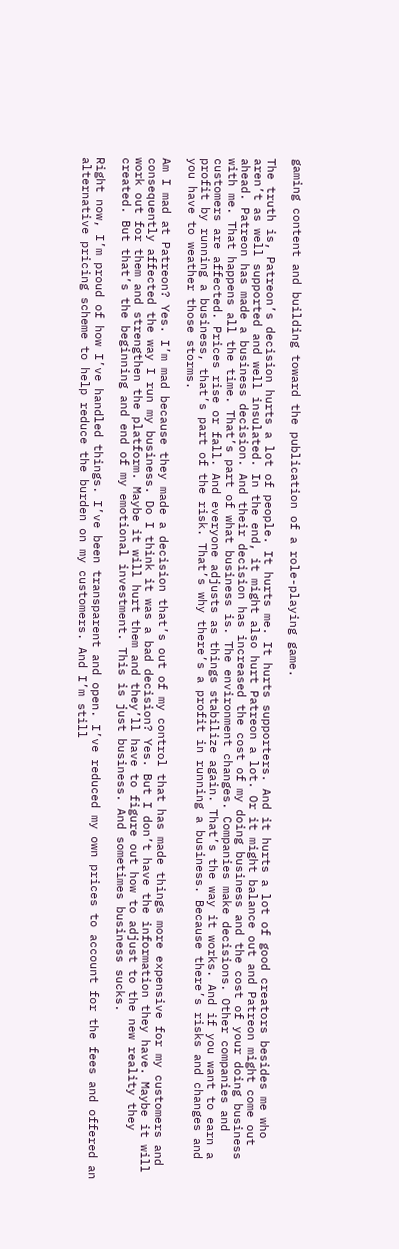gaming content and building toward the publication of a role-playing game.

The truth is, Patreon’s decision hurts a lot of people. It hurts me. It hurts supporters. And it hurts a lot of good creators besides me who aren’t as well supported and well insulated. In the end, it might also hurt Patreon a lot. Or it might balance out and Patreon might come out ahead. Patreon has made a business decision. And their decision has increased the cost of my doing business and the cost of your doing business with me. That happens all the time. That’s part of what business is. The environment changes. Companies make decisions. Other companies and customers are affected. Prices rise or fall. And everyone adjusts as things stabilize again. That’s the way it works. And if you want to earn a profit by running a business, that’s part of the risk. That’s why there’s a profit in running a business. Because there’s risks and changes and you have to weather those storms.

Am I mad at Patreon? Yes. I’m mad because they made a decision that’s out of my control that has made things more expensive for my customers and consequently affected the way I run my business. Do I think it was a bad decision? Yes. But I don’t have the information they have. Maybe it will work out for them and strengthen the platform. Maybe it will hurt them and they’ll have to figure out how to adjust to the new reality they created. But that’s the beginning and end of my emotional investment. This is just business. And sometimes business sucks.

Right now, I’m proud of how I’ve handled things. I’ve been transparent and open. I’ve reduced my own prices to account for the fees and offered an alternative pricing scheme to help reduce the burden on my customers. And I’m still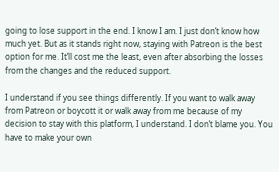going to lose support in the end. I know I am. I just don’t know how much yet. But as it stands right now, staying with Patreon is the best option for me. It’ll cost me the least, even after absorbing the losses from the changes and the reduced support.

I understand if you see things differently. If you want to walk away from Patreon or boycott it or walk away from me because of my decision to stay with this platform, I understand. I don’t blame you. You have to make your own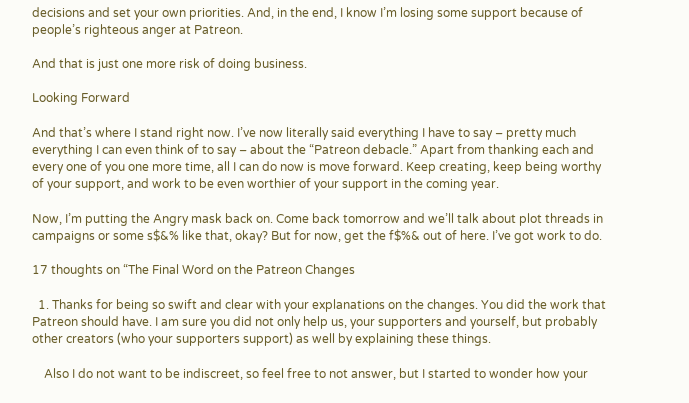decisions and set your own priorities. And, in the end, I know I’m losing some support because of people’s righteous anger at Patreon.

And that is just one more risk of doing business.

Looking Forward

And that’s where I stand right now. I’ve now literally said everything I have to say – pretty much everything I can even think of to say – about the “Patreon debacle.” Apart from thanking each and every one of you one more time, all I can do now is move forward. Keep creating, keep being worthy of your support, and work to be even worthier of your support in the coming year.

Now, I’m putting the Angry mask back on. Come back tomorrow and we’ll talk about plot threads in campaigns or some s$&% like that, okay? But for now, get the f$%& out of here. I’ve got work to do.

17 thoughts on “The Final Word on the Patreon Changes

  1. Thanks for being so swift and clear with your explanations on the changes. You did the work that Patreon should have. I am sure you did not only help us, your supporters and yourself, but probably other creators (who your supporters support) as well by explaining these things.

    Also I do not want to be indiscreet, so feel free to not answer, but I started to wonder how your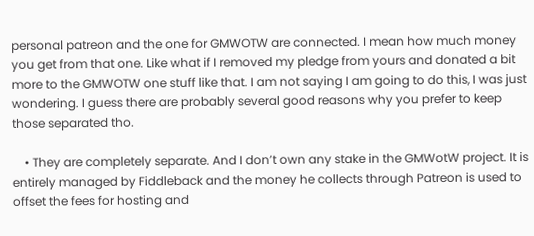personal patreon and the one for GMWOTW are connected. I mean how much money you get from that one. Like what if I removed my pledge from yours and donated a bit more to the GMWOTW one stuff like that. I am not saying I am going to do this, I was just wondering. I guess there are probably several good reasons why you prefer to keep those separated tho.

    • They are completely separate. And I don’t own any stake in the GMWotW project. It is entirely managed by Fiddleback and the money he collects through Patreon is used to offset the fees for hosting and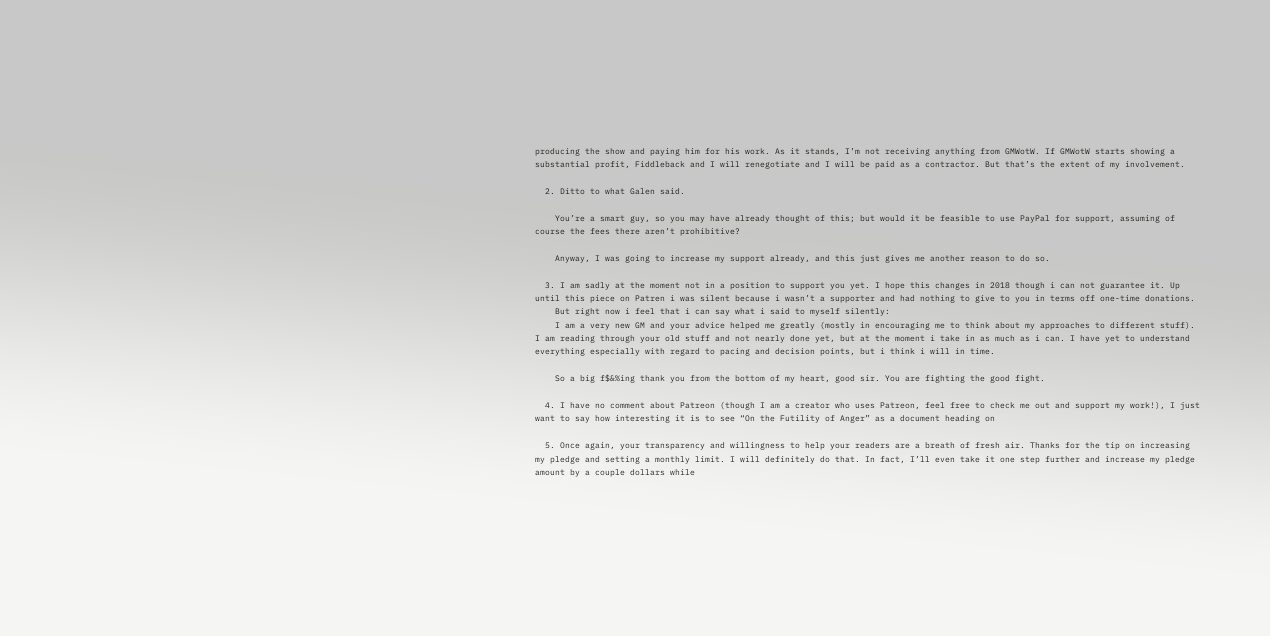producing the show and paying him for his work. As it stands, I’m not receiving anything from GMWotW. If GMWotW starts showing a substantial profit, Fiddleback and I will renegotiate and I will be paid as a contractor. But that’s the extent of my involvement.

  2. Ditto to what Galen said.

    You’re a smart guy, so you may have already thought of this; but would it be feasible to use PayPal for support, assuming of course the fees there aren’t prohibitive?

    Anyway, I was going to increase my support already, and this just gives me another reason to do so.

  3. I am sadly at the moment not in a position to support you yet. I hope this changes in 2018 though i can not guarantee it. Up until this piece on Patren i was silent because i wasn’t a supporter and had nothing to give to you in terms off one-time donations.
    But right now i feel that i can say what i said to myself silently:
    I am a very new GM and your advice helped me greatly (mostly in encouraging me to think about my approaches to different stuff). I am reading through your old stuff and not nearly done yet, but at the moment i take in as much as i can. I have yet to understand everything especially with regard to pacing and decision points, but i think i will in time.

    So a big f$&%ing thank you from the bottom of my heart, good sir. You are fighting the good fight.

  4. I have no comment about Patreon (though I am a creator who uses Patreon, feel free to check me out and support my work!), I just want to say how interesting it is to see “On the Futility of Anger” as a document heading on

  5. Once again, your transparency and willingness to help your readers are a breath of fresh air. Thanks for the tip on increasing my pledge and setting a monthly limit. I will definitely do that. In fact, I’ll even take it one step further and increase my pledge amount by a couple dollars while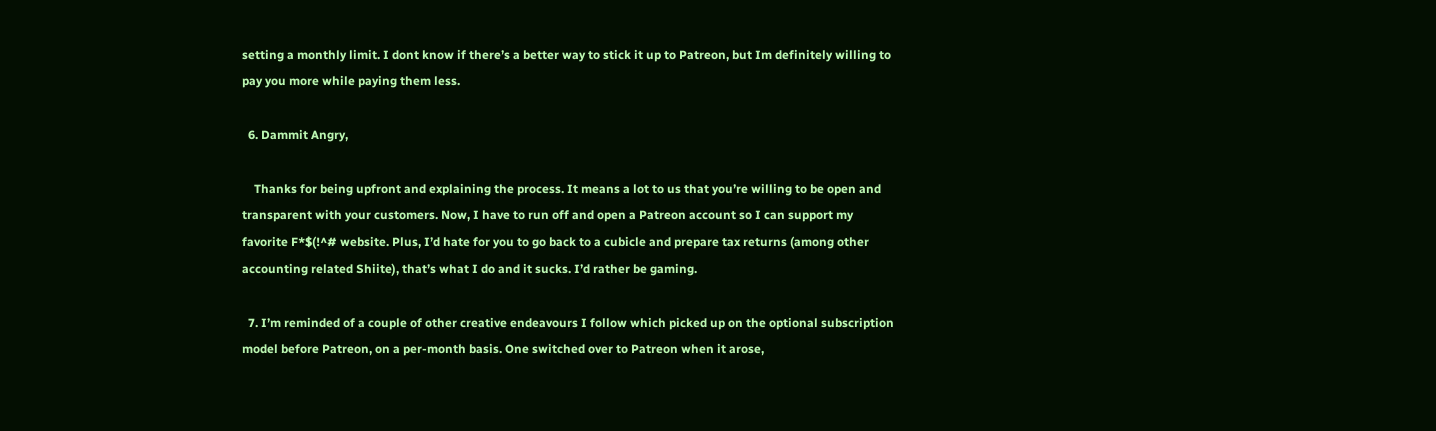setting a monthly limit. I dont know if there’s a better way to stick it up to Patreon, but Im definitely willing to pay you more while paying them less.

  6. Dammit Angry,

    Thanks for being upfront and explaining the process. It means a lot to us that you’re willing to be open and transparent with your customers. Now, I have to run off and open a Patreon account so I can support my favorite F*$(!^# website. Plus, I’d hate for you to go back to a cubicle and prepare tax returns (among other accounting related Shiite), that’s what I do and it sucks. I’d rather be gaming.

  7. I’m reminded of a couple of other creative endeavours I follow which picked up on the optional subscription model before Patreon, on a per-month basis. One switched over to Patreon when it arose,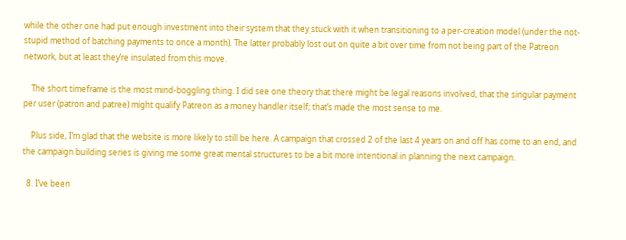while the other one had put enough investment into their system that they stuck with it when transitioning to a per-creation model (under the not-stupid method of batching payments to once a month). The latter probably lost out on quite a bit over time from not being part of the Patreon network, but at least they’re insulated from this move.

    The short timeframe is the most mind-boggling thing. I did see one theory that there might be legal reasons involved, that the singular payment per user (patron and patree) might qualify Patreon as a money handler itself; that’s made the most sense to me.

    Plus side, I’m glad that the website is more likely to still be here. A campaign that crossed 2 of the last 4 years on and off has come to an end, and the campaign building series is giving me some great mental structures to be a bit more intentional in planning the next campaign.

  8. I’ve been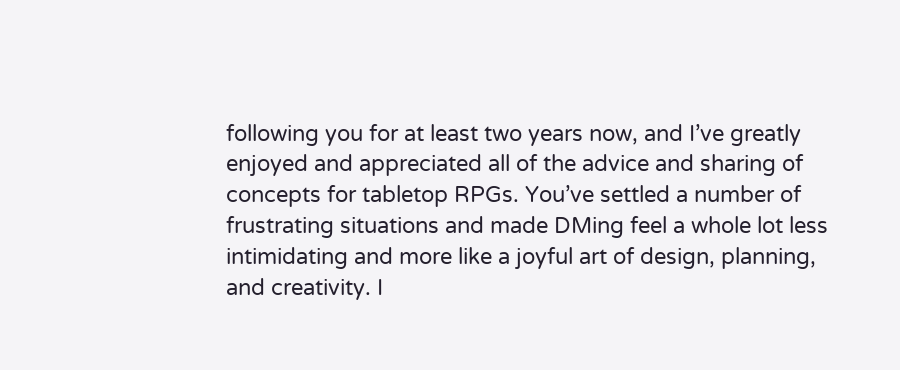following you for at least two years now, and I’ve greatly enjoyed and appreciated all of the advice and sharing of concepts for tabletop RPGs. You’ve settled a number of frustrating situations and made DMing feel a whole lot less intimidating and more like a joyful art of design, planning, and creativity. I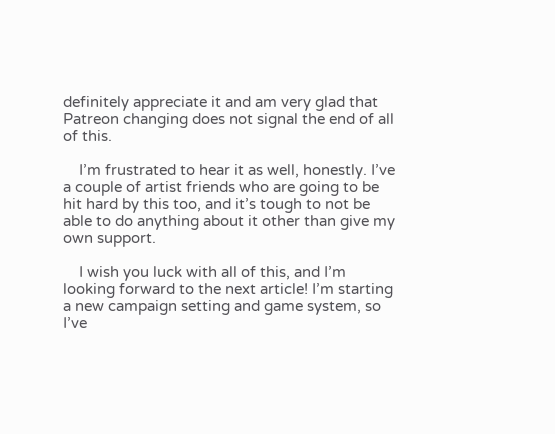definitely appreciate it and am very glad that Patreon changing does not signal the end of all of this.

    I’m frustrated to hear it as well, honestly. I’ve a couple of artist friends who are going to be hit hard by this too, and it’s tough to not be able to do anything about it other than give my own support.

    I wish you luck with all of this, and I’m looking forward to the next article! I’m starting a new campaign setting and game system, so I’ve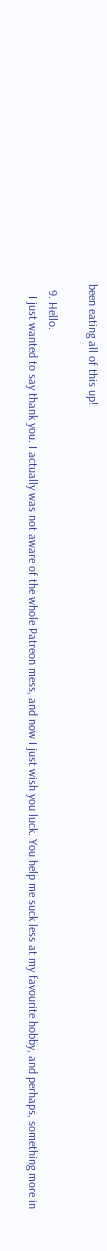been eating all of this up!

  9. Hello.
    I just wanted to say thank you. I actually was not aware of the whole Patreon mess, and now I just wish you luck. You help me suck less at my favourite hobby, and perhaps, something more in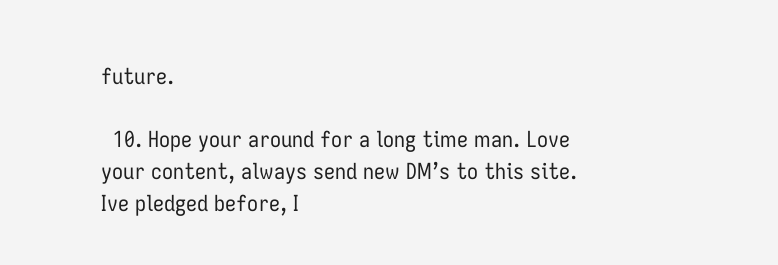future.

  10. Hope your around for a long time man. Love your content, always send new DM’s to this site. Ive pledged before, I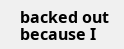backed out because I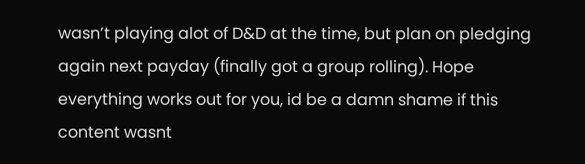wasn’t playing alot of D&D at the time, but plan on pledging again next payday (finally got a group rolling). Hope everything works out for you, id be a damn shame if this content wasnt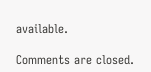available.

Comments are closed.